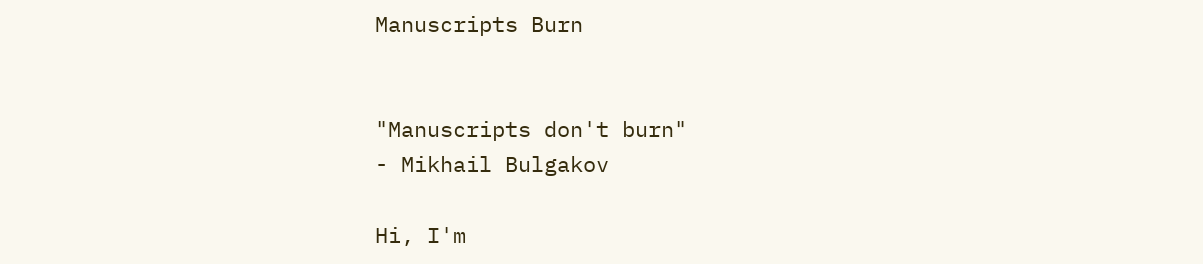Manuscripts Burn


"Manuscripts don't burn"
- Mikhail Bulgakov

Hi, I'm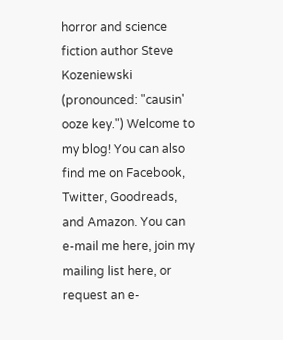horror and science fiction author Steve Kozeniewski (pronounced: "causin' ooze key.") Welcome to my blog! You can also find me on Facebook, Twitter, Goodreads, and Amazon. You can e-mail me here, join my mailing list here, or request an e-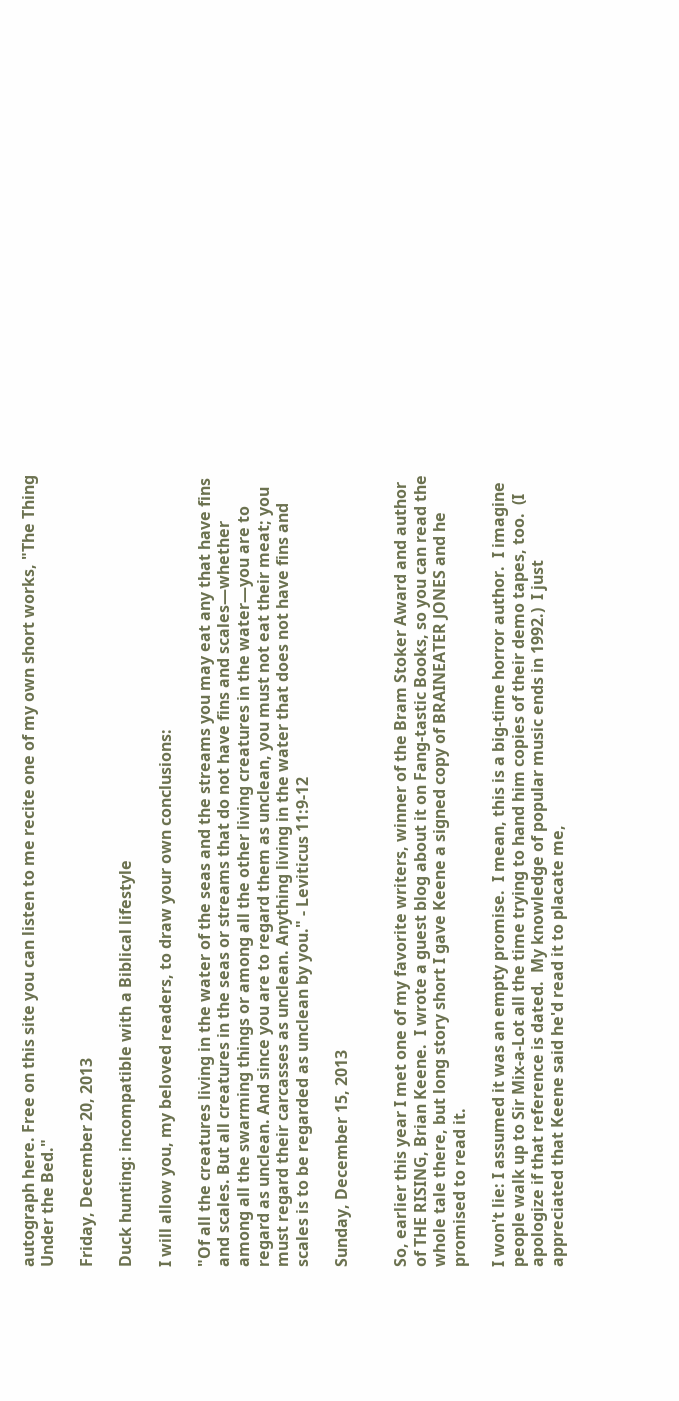autograph here. Free on this site you can listen to me recite one of my own short works, "The Thing Under the Bed."

Friday, December 20, 2013

Duck hunting: incompatible with a Biblical lifestyle

I will allow you, my beloved readers, to draw your own conclusions:

"Of all the creatures living in the water of the seas and the streams you may eat any that have fins and scales. But all creatures in the seas or streams that do not have fins and scales—whether among all the swarming things or among all the other living creatures in the water—you are to regard as unclean. And since you are to regard them as unclean, you must not eat their meat; you must regard their carcasses as unclean. Anything living in the water that does not have fins and scales is to be regarded as unclean by you." - Leviticus 11:9-12

Sunday, December 15, 2013


So, earlier this year I met one of my favorite writers, winner of the Bram Stoker Award and author of THE RISING, Brian Keene.  I wrote a guest blog about it on Fang-tastic Books, so you can read the whole tale there, but long story short I gave Keene a signed copy of BRAINEATER JONES and he promised to read it.

I won't lie: I assumed it was an empty promise.  I mean, this is a big-time horror author.  I imagine people walk up to Sir Mix-a-Lot all the time trying to hand him copies of their demo tapes, too.  (I apologize if that reference is dated.  My knowledge of popular music ends in 1992.)  I just appreciated that Keene said he'd read it to placate me,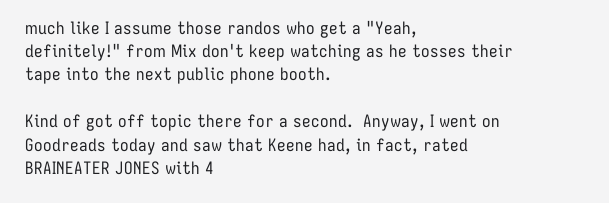much like I assume those randos who get a "Yeah, definitely!" from Mix don't keep watching as he tosses their tape into the next public phone booth.

Kind of got off topic there for a second.  Anyway, I went on Goodreads today and saw that Keene had, in fact, rated BRAINEATER JONES with 4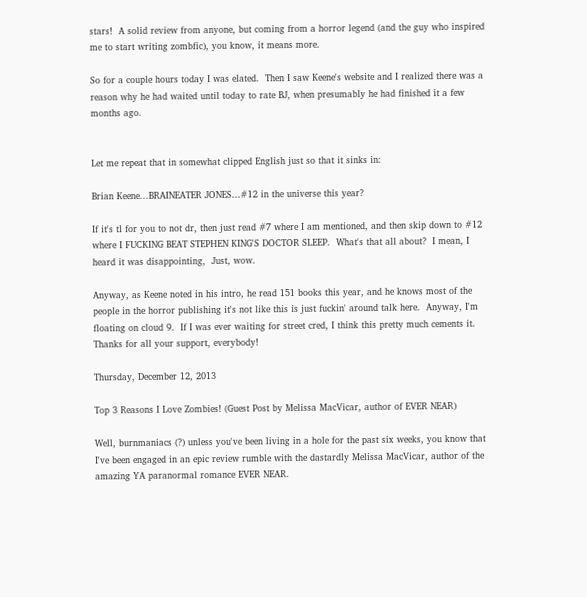stars!  A solid review from anyone, but coming from a horror legend (and the guy who inspired me to start writing zombfic), you know, it means more.

So for a couple hours today I was elated.  Then I saw Keene's website and I realized there was a reason why he had waited until today to rate BJ, when presumably he had finished it a few months ago.


Let me repeat that in somewhat clipped English just so that it sinks in:

Brian Keene...BRAINEATER JONES...#12 in the universe this year?

If it's tl for you to not dr, then just read #7 where I am mentioned, and then skip down to #12 where I FUCKING BEAT STEPHEN KING'S DOCTOR SLEEP.  What's that all about?  I mean, I heard it was disappointing,  Just, wow.

Anyway, as Keene noted in his intro, he read 151 books this year, and he knows most of the people in the horror publishing it's not like this is just fuckin' around talk here.  Anyway, I'm floating on cloud 9.  If I was ever waiting for street cred, I think this pretty much cements it.  Thanks for all your support, everybody!

Thursday, December 12, 2013

Top 3 Reasons I Love Zombies! (Guest Post by Melissa MacVicar, author of EVER NEAR)

Well, burnmaniacs (?) unless you've been living in a hole for the past six weeks, you know that I've been engaged in an epic review rumble with the dastardly Melissa MacVicar, author of the amazing YA paranormal romance EVER NEAR.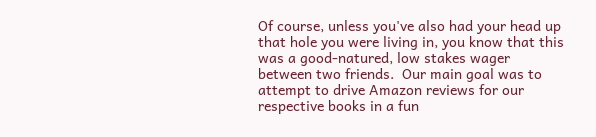Of course, unless you've also had your head up that hole you were living in, you know that this was a good-natured, low stakes wager between two friends.  Our main goal was to attempt to drive Amazon reviews for our respective books in a fun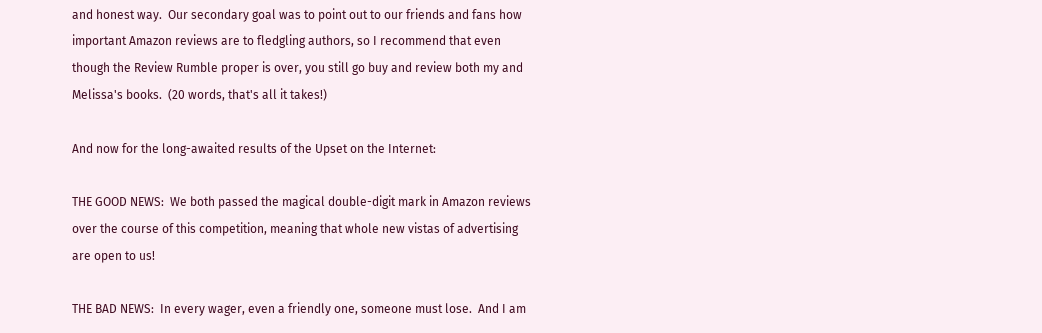and honest way.  Our secondary goal was to point out to our friends and fans how important Amazon reviews are to fledgling authors, so I recommend that even though the Review Rumble proper is over, you still go buy and review both my and Melissa's books.  (20 words, that's all it takes!)

And now for the long-awaited results of the Upset on the Internet:

THE GOOD NEWS:  We both passed the magical double-digit mark in Amazon reviews over the course of this competition, meaning that whole new vistas of advertising are open to us!

THE BAD NEWS:  In every wager, even a friendly one, someone must lose.  And I am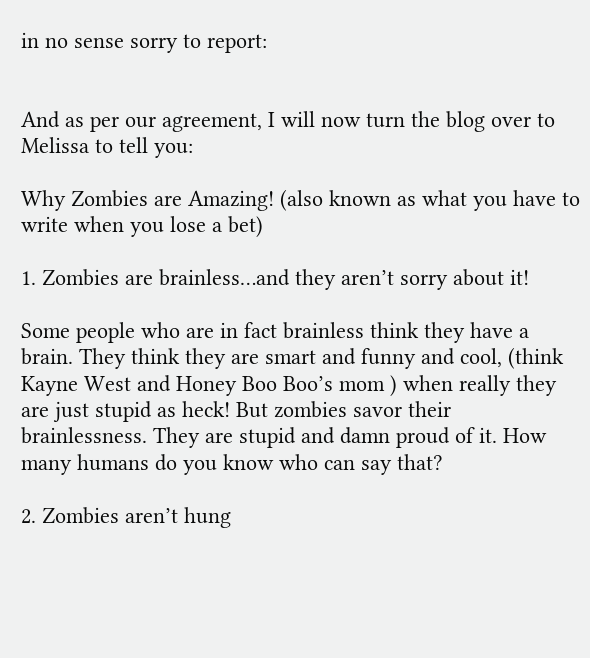in no sense sorry to report:


And as per our agreement, I will now turn the blog over to Melissa to tell you:

Why Zombies are Amazing! (also known as what you have to write when you lose a bet)

1. Zombies are brainless…and they aren’t sorry about it!

Some people who are in fact brainless think they have a brain. They think they are smart and funny and cool, (think Kayne West and Honey Boo Boo’s mom ) when really they are just stupid as heck! But zombies savor their brainlessness. They are stupid and damn proud of it. How many humans do you know who can say that?

2. Zombies aren’t hung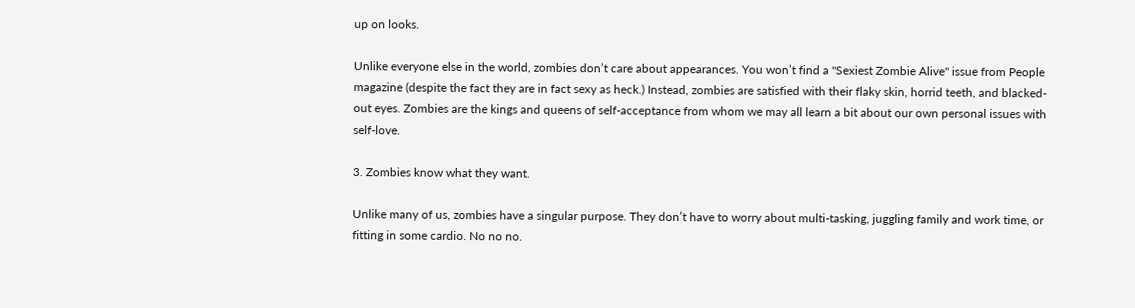up on looks.

Unlike everyone else in the world, zombies don’t care about appearances. You won’t find a "Sexiest Zombie Alive" issue from People magazine (despite the fact they are in fact sexy as heck.) Instead, zombies are satisfied with their flaky skin, horrid teeth, and blacked-out eyes. Zombies are the kings and queens of self-acceptance from whom we may all learn a bit about our own personal issues with self-love.

3. Zombies know what they want.

Unlike many of us, zombies have a singular purpose. They don’t have to worry about multi-tasking, juggling family and work time, or fitting in some cardio. No no no.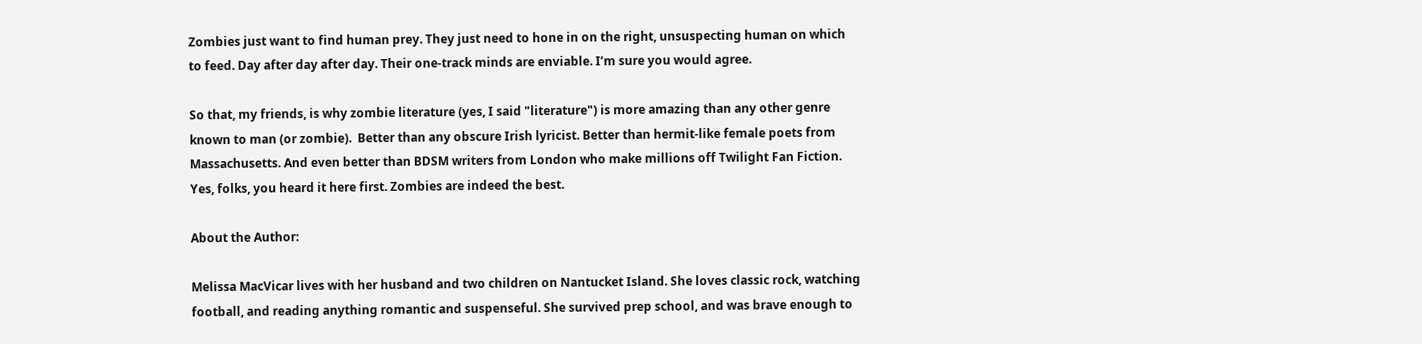Zombies just want to find human prey. They just need to hone in on the right, unsuspecting human on which to feed. Day after day after day. Their one-track minds are enviable. I’m sure you would agree.

So that, my friends, is why zombie literature (yes, I said "literature") is more amazing than any other genre known to man (or zombie).  Better than any obscure Irish lyricist. Better than hermit-like female poets from Massachusetts. And even better than BDSM writers from London who make millions off Twilight Fan Fiction. Yes, folks, you heard it here first. Zombies are indeed the best.

About the Author:

Melissa MacVicar lives with her husband and two children on Nantucket Island. She loves classic rock, watching football, and reading anything romantic and suspenseful. She survived prep school, and was brave enough to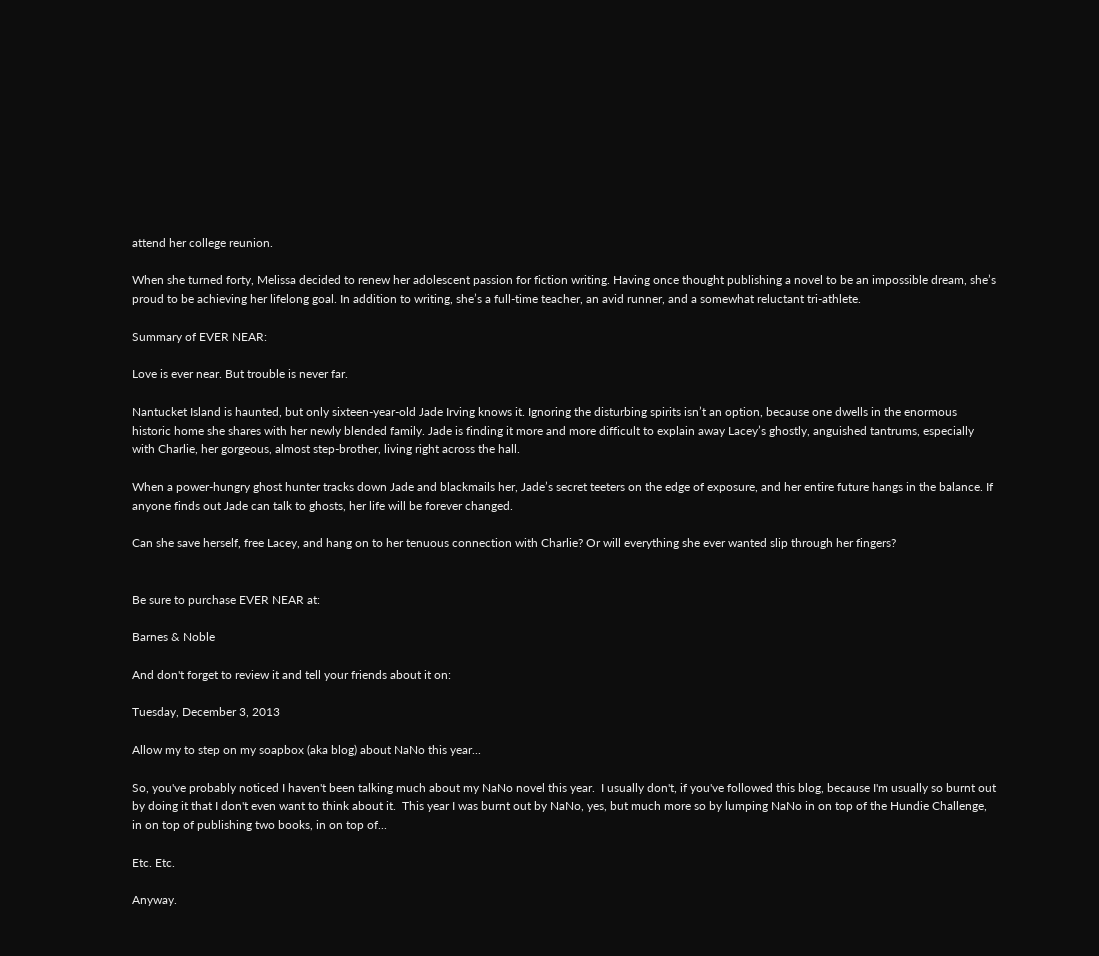attend her college reunion.

When she turned forty, Melissa decided to renew her adolescent passion for fiction writing. Having once thought publishing a novel to be an impossible dream, she’s proud to be achieving her lifelong goal. In addition to writing, she’s a full-time teacher, an avid runner, and a somewhat reluctant tri-athlete.

Summary of EVER NEAR:

Love is ever near. But trouble is never far.

Nantucket Island is haunted, but only sixteen-year-old Jade Irving knows it. Ignoring the disturbing spirits isn’t an option, because one dwells in the enormous historic home she shares with her newly blended family. Jade is finding it more and more difficult to explain away Lacey’s ghostly, anguished tantrums, especially with Charlie, her gorgeous, almost step-brother, living right across the hall.

When a power-hungry ghost hunter tracks down Jade and blackmails her, Jade’s secret teeters on the edge of exposure, and her entire future hangs in the balance. If anyone finds out Jade can talk to ghosts, her life will be forever changed.

Can she save herself, free Lacey, and hang on to her tenuous connection with Charlie? Or will everything she ever wanted slip through her fingers?


Be sure to purchase EVER NEAR at:

Barnes & Noble

And don't forget to review it and tell your friends about it on:

Tuesday, December 3, 2013

Allow my to step on my soapbox (aka blog) about NaNo this year...

So, you've probably noticed I haven't been talking much about my NaNo novel this year.  I usually don't, if you've followed this blog, because I'm usually so burnt out by doing it that I don't even want to think about it.  This year I was burnt out by NaNo, yes, but much more so by lumping NaNo in on top of the Hundie Challenge, in on top of publishing two books, in on top of...

Etc. Etc.

Anyway.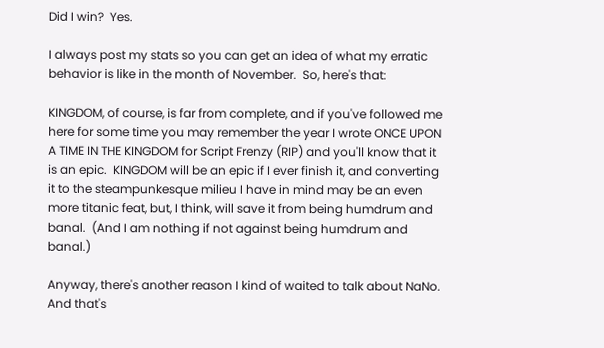Did I win?  Yes.

I always post my stats so you can get an idea of what my erratic behavior is like in the month of November.  So, here's that:

KINGDOM, of course, is far from complete, and if you've followed me here for some time you may remember the year I wrote ONCE UPON A TIME IN THE KINGDOM for Script Frenzy (RIP) and you'll know that it is an epic.  KINGDOM will be an epic if I ever finish it, and converting it to the steampunkesque milieu I have in mind may be an even more titanic feat, but, I think, will save it from being humdrum and banal.  (And I am nothing if not against being humdrum and banal.)

Anyway, there's another reason I kind of waited to talk about NaNo.  And that's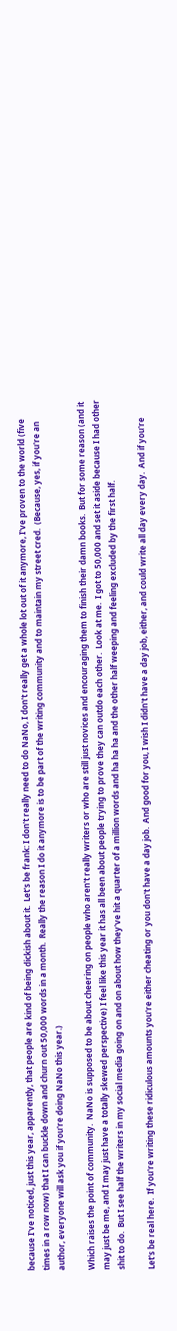because I've noticed, just this year, apparently, that people are kind of being dickish about it.  Let's be frank: I don't really need to do NaNo, I don't really get a whole lot out of it anymore, I've proven to the world (five times in a row now) that I can buckle down and churn out 50,000 words in a month.  Really the reason I do it anymore is to be part of the writing community and to maintain my street cred.  (Because, yes, if you're an author, everyone will ask you if you're doing NaNo this year.)

Which raises the point of community.  NaNo is supposed to be about cheering on people who aren't really writers or who are still just novices and encouraging them to finish their damn books.  But for some reason (and it may just be me, and I may just have a totally skewed perspective) I feel like this year it has all been about people trying to prove they can outdo each other.  Look at me.  I got to 50,000 and set it aside because I had other shit to do.  But I see half the writers in my social media going on and on about how they've hit a quarter of a million words and ha ha ha and the other half weeping and feeling excluded by the first half.

Let's be real here.  If you're writing these ridiculous amounts you're either cheating or you don't have a day job.  And good for you, I wish I didn't have a day job, either, and could write all day every day.  And if you're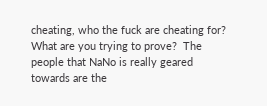cheating, who the fuck are cheating for?  What are you trying to prove?  The people that NaNo is really geared towards are the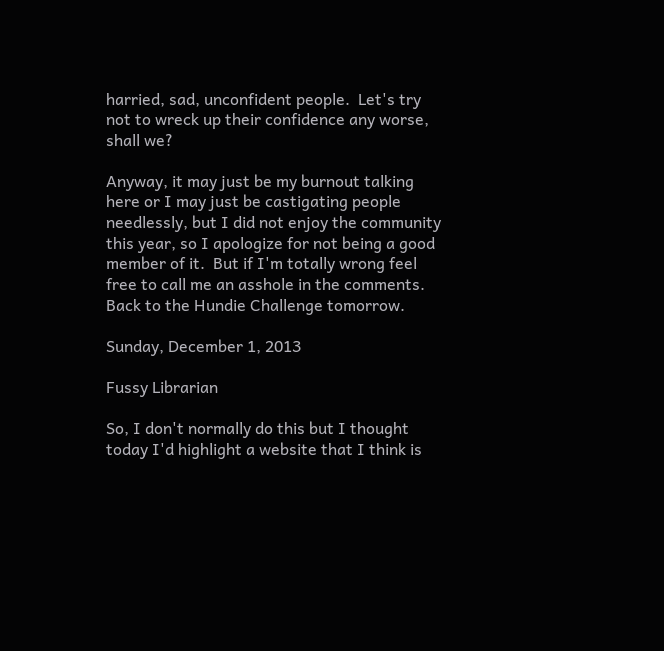harried, sad, unconfident people.  Let's try not to wreck up their confidence any worse, shall we?

Anyway, it may just be my burnout talking here or I may just be castigating people needlessly, but I did not enjoy the community this year, so I apologize for not being a good member of it.  But if I'm totally wrong feel free to call me an asshole in the comments.  Back to the Hundie Challenge tomorrow.

Sunday, December 1, 2013

Fussy Librarian

So, I don't normally do this but I thought today I'd highlight a website that I think is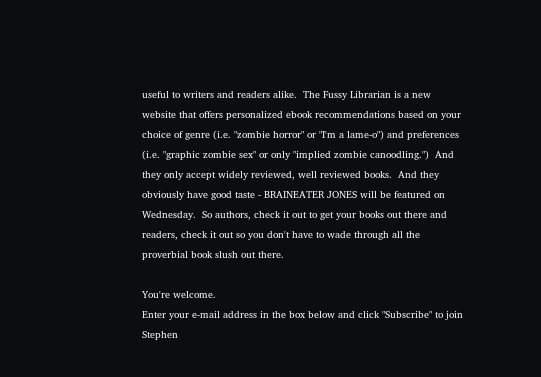useful to writers and readers alike.  The Fussy Librarian is a new website that offers personalized ebook recommendations based on your choice of genre (i.e. "zombie horror" or "I'm a lame-o") and preferences (i.e. "graphic zombie sex" or only "implied zombie canoodling.")  And they only accept widely reviewed, well reviewed books.  And they obviously have good taste - BRAINEATER JONES will be featured on Wednesday.  So authors, check it out to get your books out there and readers, check it out so you don't have to wade through all the proverbial book slush out there.

You're welcome.
Enter your e-mail address in the box below and click "Subscribe" to join Stephen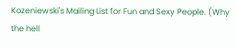Kozeniewski's Mailing List for Fun and Sexy People. (Why the hell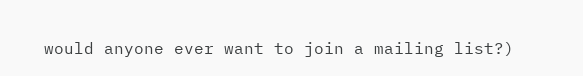would anyone ever want to join a mailing list?)